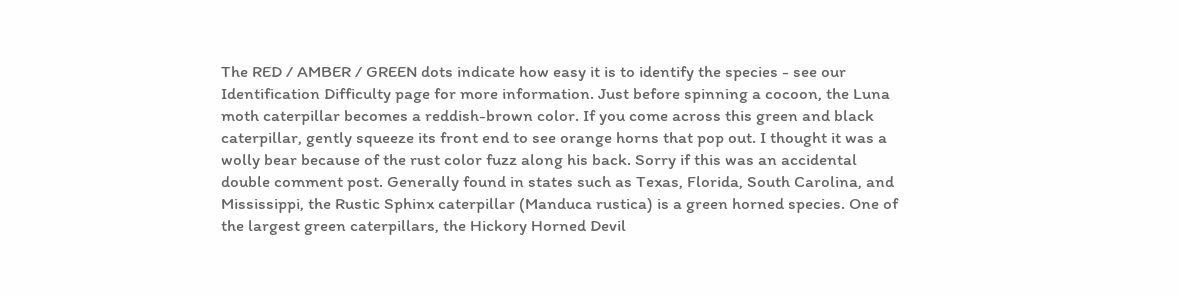The RED / AMBER / GREEN dots indicate how easy it is to identify the species - see our Identification Difficulty page for more information. Just before spinning a cocoon, the Luna moth caterpillar becomes a reddish-brown color. If you come across this green and black caterpillar, gently squeeze its front end to see orange horns that pop out. I thought it was a wolly bear because of the rust color fuzz along his back. Sorry if this was an accidental double comment post. Generally found in states such as Texas, Florida, South Carolina, and Mississippi, the Rustic Sphinx caterpillar (Manduca rustica) is a green horned species. One of the largest green caterpillars, the Hickory Horned Devil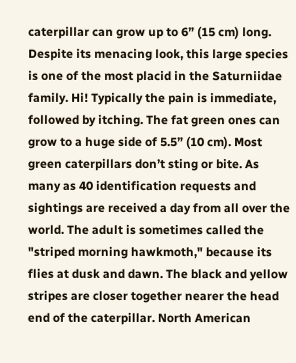caterpillar can grow up to 6” (15 cm) long. Despite its menacing look, this large species is one of the most placid in the Saturniidae family. Hi! Typically the pain is immediate, followed by itching. The fat green ones can grow to a huge side of 5.5” (10 cm). Most green caterpillars don’t sting or bite. As many as 40 identification requests and sightings are received a day from all over the world. The adult is sometimes called the "striped morning hawkmoth," because its flies at dusk and dawn. The black and yellow stripes are closer together nearer the head end of the caterpillar. North American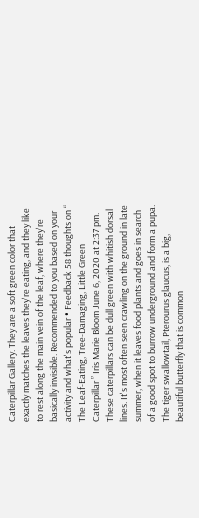Caterpillar Gallery. They are a soft green color that exactly matches the leaves they're eating, and they like to rest along the main vein of the leaf, where they're basically invisible. Recommended to you based on your activity and what's popular • Feedback 58 thoughts on “ The Leaf-Eating, Tree-Damaging, Little Green Caterpillar ” Iris Marie Bloom June 6, 2020 at 2:37 pm. These caterpillars can be dull green with whitish dorsal lines. It's most often seen crawling on the ground in late summer, when it leaves food plants and goes in search of a good spot to burrow underground and form a pupa. The tiger swallowtail, Pterourus glaucus, is a big, beautiful butterfly that is common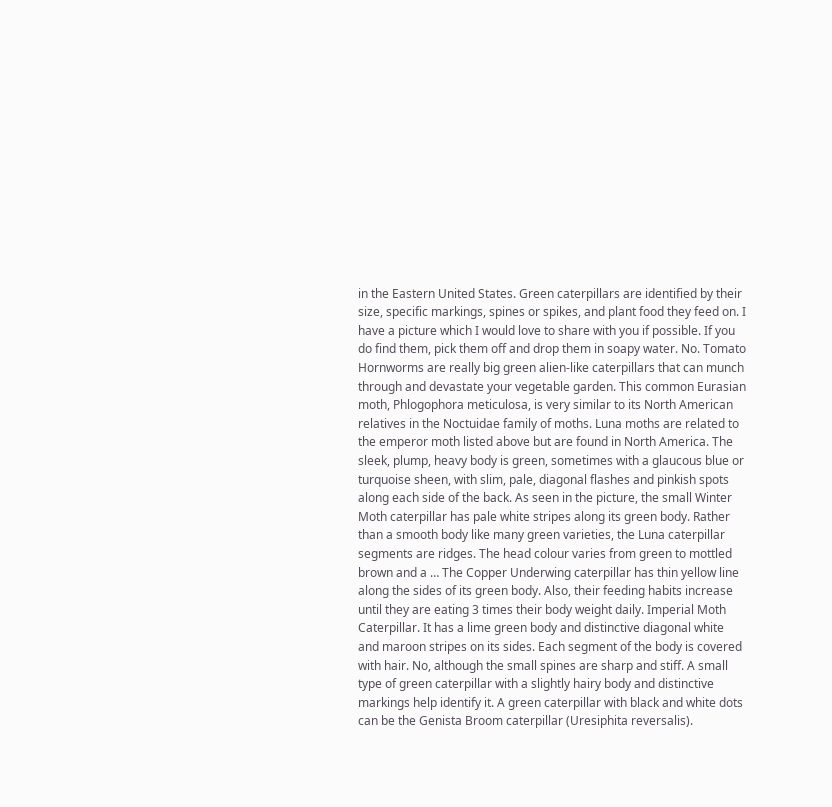in the Eastern United States. Green caterpillars are identified by their size, specific markings, spines or spikes, and plant food they feed on. I have a picture which I would love to share with you if possible. If you do find them, pick them off and drop them in soapy water. No. Tomato Hornworms are really big green alien-like caterpillars that can munch through and devastate your vegetable garden. This common Eurasian moth, Phlogophora meticulosa, is very similar to its North American relatives in the Noctuidae family of moths. Luna moths are related to the emperor moth listed above but are found in North America. The sleek, plump, heavy body is green, sometimes with a glaucous blue or turquoise sheen, with slim, pale, diagonal flashes and pinkish spots along each side of the back. As seen in the picture, the small Winter Moth caterpillar has pale white stripes along its green body. Rather than a smooth body like many green varieties, the Luna caterpillar segments are ridges. The head colour varies from green to mottled brown and a … The Copper Underwing caterpillar has thin yellow line along the sides of its green body. Also, their feeding habits increase until they are eating 3 times their body weight daily. Imperial Moth Caterpillar. It has a lime green body and distinctive diagonal white and maroon stripes on its sides. Each segment of the body is covered with hair. No, although the small spines are sharp and stiff. A small type of green caterpillar with a slightly hairy body and distinctive markings help identify it. A green caterpillar with black and white dots can be the Genista Broom caterpillar (Uresiphita reversalis).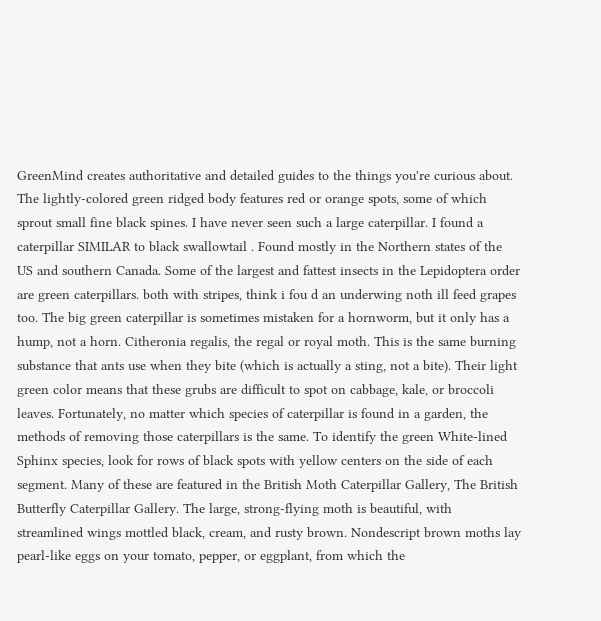GreenMind creates authoritative and detailed guides to the things you're curious about. The lightly-colored green ridged body features red or orange spots, some of which sprout small fine black spines. I have never seen such a large caterpillar. I found a caterpillar SIMILAR to black swallowtail . Found mostly in the Northern states of the US and southern Canada. Some of the largest and fattest insects in the Lepidoptera order are green caterpillars. both with stripes, think i fou d an underwing noth ill feed grapes too. The big green caterpillar is sometimes mistaken for a hornworm, but it only has a hump, not a horn. Citheronia regalis, the regal or royal moth. This is the same burning substance that ants use when they bite (which is actually a sting, not a bite). Their light green color means that these grubs are difficult to spot on cabbage, kale, or broccoli leaves. Fortunately, no matter which species of caterpillar is found in a garden, the methods of removing those caterpillars is the same. To identify the green White-lined Sphinx species, look for rows of black spots with yellow centers on the side of each segment. Many of these are featured in the British Moth Caterpillar Gallery, The British Butterfly Caterpillar Gallery. The large, strong-flying moth is beautiful, with streamlined wings mottled black, cream, and rusty brown. Nondescript brown moths lay pearl-like eggs on your tomato, pepper, or eggplant, from which the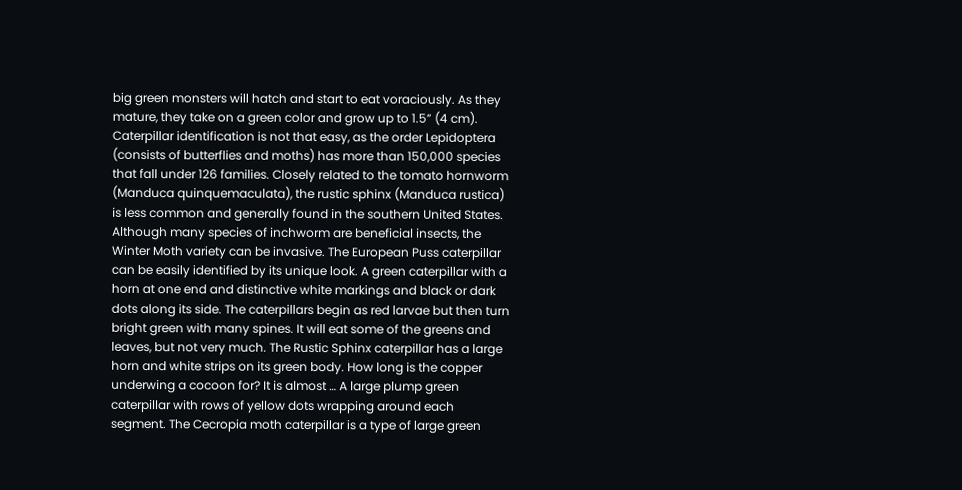big green monsters will hatch and start to eat voraciously. As they mature, they take on a green color and grow up to 1.5” (4 cm). Caterpillar identification is not that easy, as the order Lepidoptera (consists of butterflies and moths) has more than 150,000 species that fall under 126 families. Closely related to the tomato hornworm (Manduca quinquemaculata), the rustic sphinx (Manduca rustica) is less common and generally found in the southern United States. Although many species of inchworm are beneficial insects, the Winter Moth variety can be invasive. The European Puss caterpillar can be easily identified by its unique look. A green caterpillar with a horn at one end and distinctive white markings and black or dark dots along its side. The caterpillars begin as red larvae but then turn bright green with many spines. It will eat some of the greens and leaves, but not very much. The Rustic Sphinx caterpillar has a large horn and white strips on its green body. How long is the copper underwing a cocoon for? It is almost … A large plump green caterpillar with rows of yellow dots wrapping around each segment. The Cecropia moth caterpillar is a type of large green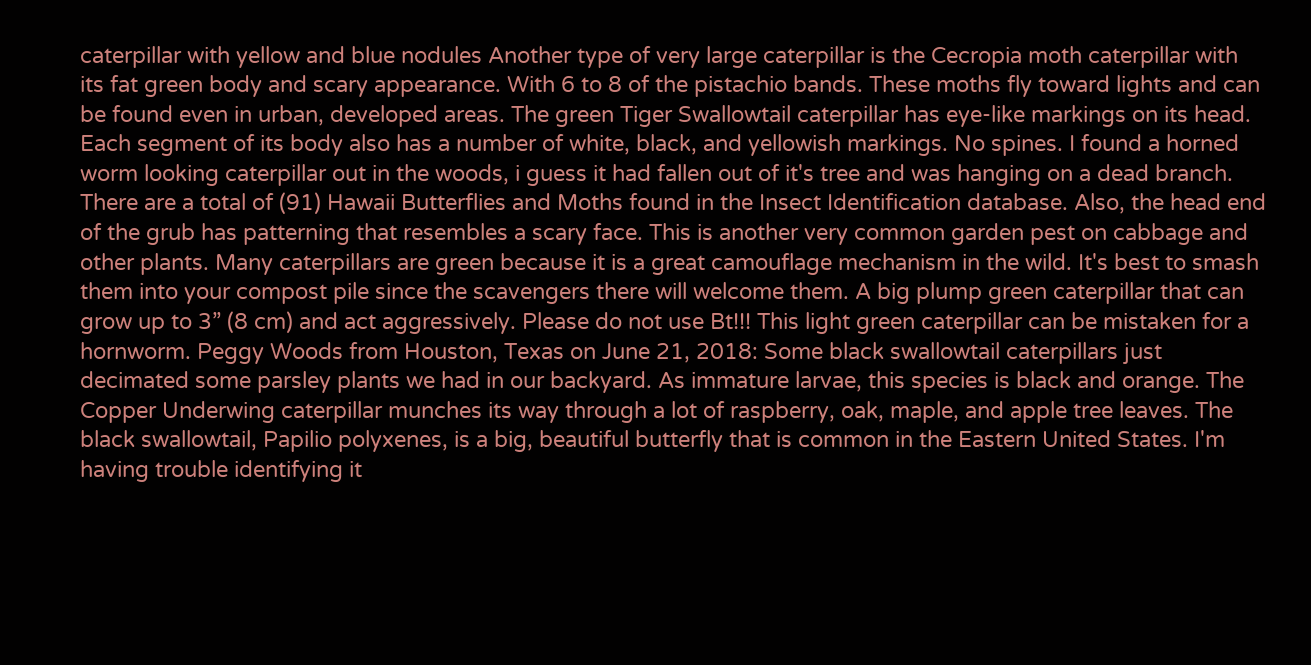caterpillar with yellow and blue nodules Another type of very large caterpillar is the Cecropia moth caterpillar with its fat green body and scary appearance. With 6 to 8 of the pistachio bands. These moths fly toward lights and can be found even in urban, developed areas. The green Tiger Swallowtail caterpillar has eye-like markings on its head. Each segment of its body also has a number of white, black, and yellowish markings. No spines. I found a horned worm looking caterpillar out in the woods, i guess it had fallen out of it's tree and was hanging on a dead branch. There are a total of (91) Hawaii Butterflies and Moths found in the Insect Identification database. Also, the head end of the grub has patterning that resembles a scary face. This is another very common garden pest on cabbage and other plants. Many caterpillars are green because it is a great camouflage mechanism in the wild. It's best to smash them into your compost pile since the scavengers there will welcome them. A big plump green caterpillar that can grow up to 3” (8 cm) and act aggressively. Please do not use Bt!!! This light green caterpillar can be mistaken for a hornworm. Peggy Woods from Houston, Texas on June 21, 2018: Some black swallowtail caterpillars just decimated some parsley plants we had in our backyard. As immature larvae, this species is black and orange. The Copper Underwing caterpillar munches its way through a lot of raspberry, oak, maple, and apple tree leaves. The black swallowtail, Papilio polyxenes, is a big, beautiful butterfly that is common in the Eastern United States. I'm having trouble identifying it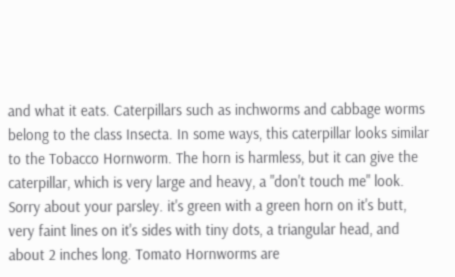and what it eats. Caterpillars such as inchworms and cabbage worms belong to the class Insecta. In some ways, this caterpillar looks similar to the Tobacco Hornworm. The horn is harmless, but it can give the caterpillar, which is very large and heavy, a "don't touch me" look. Sorry about your parsley. it's green with a green horn on it's butt, very faint lines on it's sides with tiny dots, a triangular head, and about 2 inches long. Tomato Hornworms are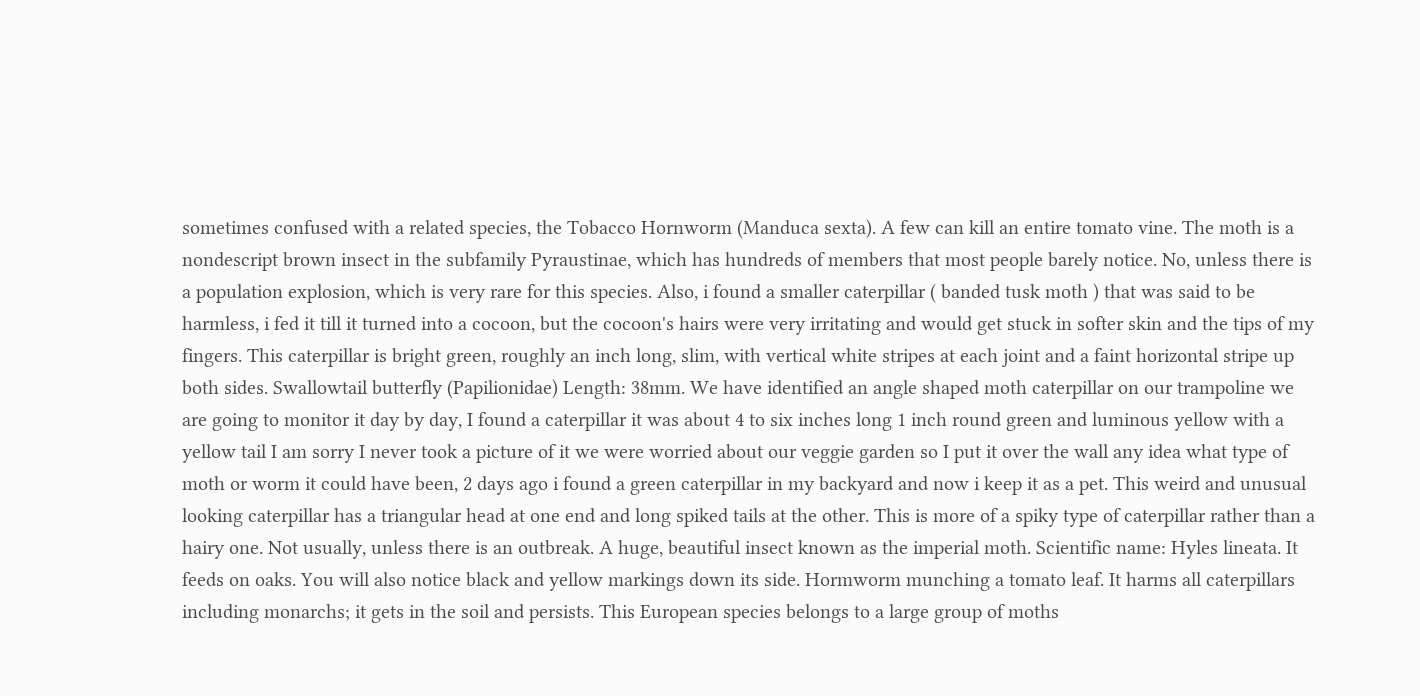sometimes confused with a related species, the Tobacco Hornworm (Manduca sexta). A few can kill an entire tomato vine. The moth is a nondescript brown insect in the subfamily Pyraustinae, which has hundreds of members that most people barely notice. No, unless there is a population explosion, which is very rare for this species. Also, i found a smaller caterpillar ( banded tusk moth ) that was said to be harmless, i fed it till it turned into a cocoon, but the cocoon's hairs were very irritating and would get stuck in softer skin and the tips of my fingers. This caterpillar is bright green, roughly an inch long, slim, with vertical white stripes at each joint and a faint horizontal stripe up both sides. Swallowtail butterfly (Papilionidae) Length: 38mm. We have identified an angle shaped moth caterpillar on our trampoline we are going to monitor it day by day, I found a caterpillar it was about 4 to six inches long 1 inch round green and luminous yellow with a yellow tail I am sorry I never took a picture of it we were worried about our veggie garden so I put it over the wall any idea what type of moth or worm it could have been, 2 days ago i found a green caterpillar in my backyard and now i keep it as a pet. This weird and unusual looking caterpillar has a triangular head at one end and long spiked tails at the other. This is more of a spiky type of caterpillar rather than a hairy one. Not usually, unless there is an outbreak. A huge, beautiful insect known as the imperial moth. Scientific name: Hyles lineata. It feeds on oaks. You will also notice black and yellow markings down its side. Hormworm munching a tomato leaf. It harms all caterpillars including monarchs; it gets in the soil and persists. This European species belongs to a large group of moths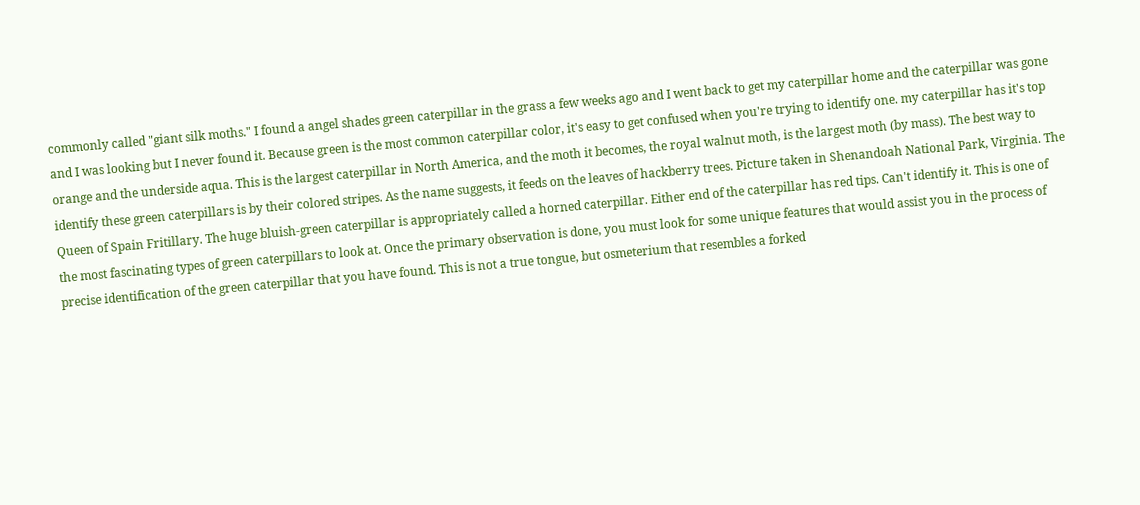commonly called "giant silk moths." I found a angel shades green caterpillar in the grass a few weeks ago and I went back to get my caterpillar home and the caterpillar was gone and I was looking but I never found it. Because green is the most common caterpillar color, it's easy to get confused when you're trying to identify one. my caterpillar has it's top orange and the underside aqua. This is the largest caterpillar in North America, and the moth it becomes, the royal walnut moth, is the largest moth (by mass). The best way to identify these green caterpillars is by their colored stripes. As the name suggests, it feeds on the leaves of hackberry trees. Picture taken in Shenandoah National Park, Virginia. The Queen of Spain Fritillary. The huge bluish-green caterpillar is appropriately called a horned caterpillar. Either end of the caterpillar has red tips. Can't identify it. This is one of the most fascinating types of green caterpillars to look at. Once the primary observation is done, you must look for some unique features that would assist you in the process of precise identification of the green caterpillar that you have found. This is not a true tongue, but osmeterium that resembles a forked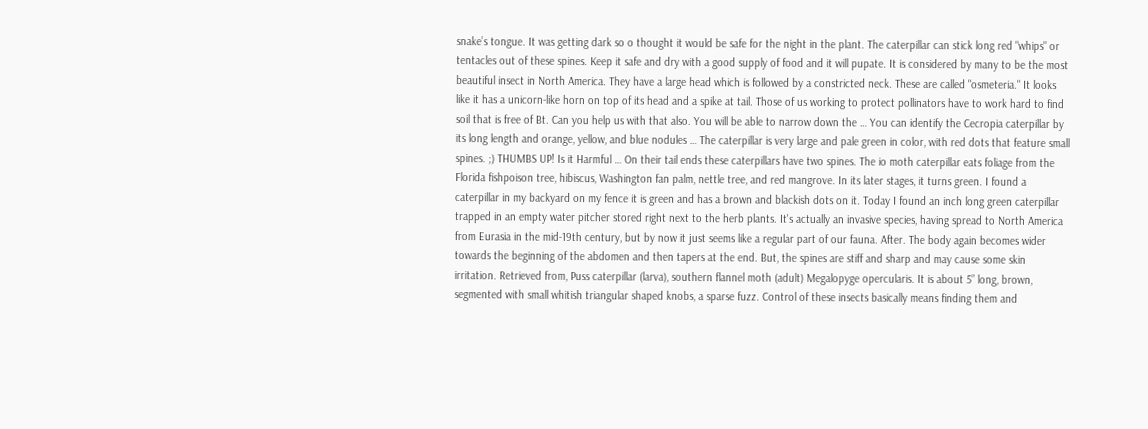snake’s tongue. It was getting dark so o thought it would be safe for the night in the plant. The caterpillar can stick long red "whips" or tentacles out of these spines. Keep it safe and dry with a good supply of food and it will pupate. It is considered by many to be the most beautiful insect in North America. They have a large head which is followed by a constricted neck. These are called "osmeteria." It looks like it has a unicorn-like horn on top of its head and a spike at tail. Those of us working to protect pollinators have to work hard to find soil that is free of Bt. Can you help us with that also. You will be able to narrow down the … You can identify the Cecropia caterpillar by its long length and orange, yellow, and blue nodules … The caterpillar is very large and pale green in color, with red dots that feature small spines. ;) THUMBS UP! Is it Harmful … On their tail ends these caterpillars have two spines. The io moth caterpillar eats foliage from the Florida fishpoison tree, hibiscus, Washington fan palm, nettle tree, and red mangrove. In its later stages, it turns green. I found a caterpillar in my backyard on my fence it is green and has a brown and blackish dots on it. Today I found an inch long green caterpillar trapped in an empty water pitcher stored right next to the herb plants. It's actually an invasive species, having spread to North America from Eurasia in the mid-19th century, but by now it just seems like a regular part of our fauna. After. The body again becomes wider towards the beginning of the abdomen and then tapers at the end. But, the spines are stiff and sharp and may cause some skin irritation. Retrieved from, Puss caterpillar (larva), southern flannel moth (adult) Megalopyge opercularis. It is about 5” long, brown, segmented with small whitish triangular shaped knobs, a sparse fuzz. Control of these insects basically means finding them and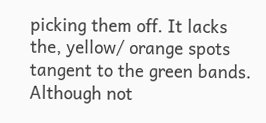picking them off. It lacks the, yellow/ orange spots tangent to the green bands. Although not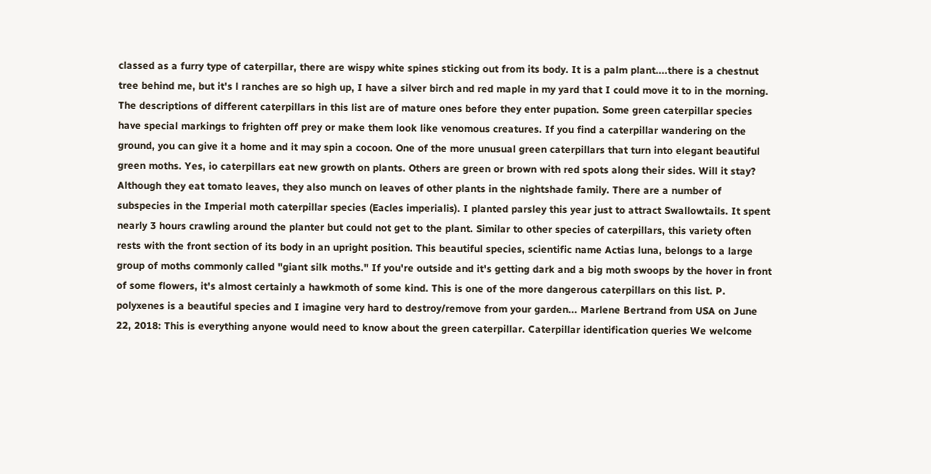classed as a furry type of caterpillar, there are wispy white spines sticking out from its body. It is a palm plant....there is a chestnut tree behind me, but it's l ranches are so high up, I have a silver birch and red maple in my yard that I could move it to in the morning. The descriptions of different caterpillars in this list are of mature ones before they enter pupation. Some green caterpillar species have special markings to frighten off prey or make them look like venomous creatures. If you find a caterpillar wandering on the ground, you can give it a home and it may spin a cocoon. One of the more unusual green caterpillars that turn into elegant beautiful green moths. Yes, io caterpillars eat new growth on plants. Others are green or brown with red spots along their sides. Will it stay? Although they eat tomato leaves, they also munch on leaves of other plants in the nightshade family. There are a number of subspecies in the Imperial moth caterpillar species (Eacles imperialis). I planted parsley this year just to attract Swallowtails. It spent nearly 3 hours crawling around the planter but could not get to the plant. Similar to other species of caterpillars, this variety often rests with the front section of its body in an upright position. This beautiful species, scientific name Actias luna, belongs to a large group of moths commonly called "giant silk moths." If you're outside and it's getting dark and a big moth swoops by the hover in front of some flowers, it's almost certainly a hawkmoth of some kind. This is one of the more dangerous caterpillars on this list. P. polyxenes is a beautiful species and I imagine very hard to destroy/remove from your garden... Marlene Bertrand from USA on June 22, 2018: This is everything anyone would need to know about the green caterpillar. Caterpillar identification queries We welcome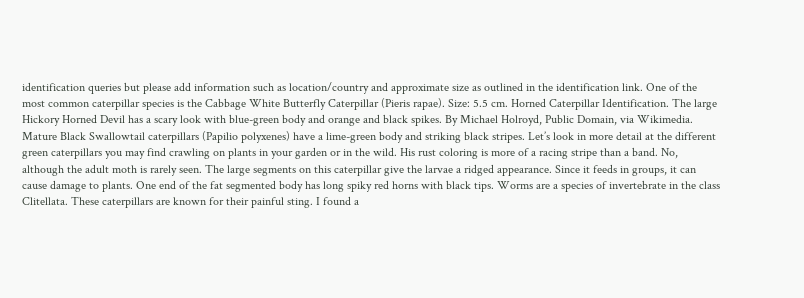identification queries but please add information such as location/country and approximate size as outlined in the identification link. One of the most common caterpillar species is the Cabbage White Butterfly Caterpillar (Pieris rapae). Size: 5.5 cm. Horned Caterpillar Identification. The large Hickory Horned Devil has a scary look with blue-green body and orange and black spikes. By Michael Holroyd, Public Domain, via Wikimedia. Mature Black Swallowtail caterpillars (Papilio polyxenes) have a lime-green body and striking black stripes. Let’s look in more detail at the different green caterpillars you may find crawling on plants in your garden or in the wild. His rust coloring is more of a racing stripe than a band. No, although the adult moth is rarely seen. The large segments on this caterpillar give the larvae a ridged appearance. Since it feeds in groups, it can cause damage to plants. One end of the fat segmented body has long spiky red horns with black tips. Worms are a species of invertebrate in the class Clitellata. These caterpillars are known for their painful sting. I found a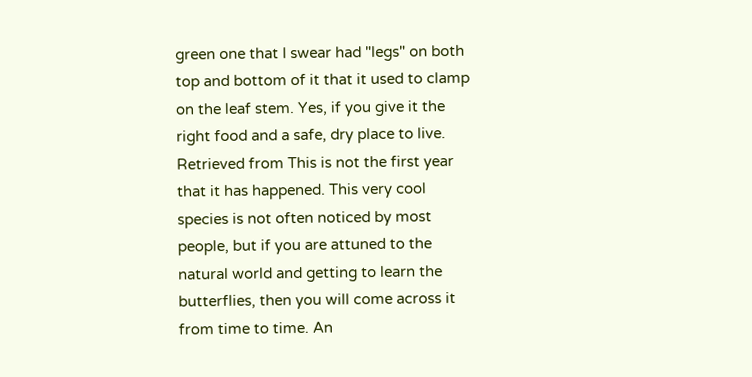green one that I swear had "legs" on both top and bottom of it that it used to clamp on the leaf stem. Yes, if you give it the right food and a safe, dry place to live. Retrieved from This is not the first year that it has happened. This very cool species is not often noticed by most people, but if you are attuned to the natural world and getting to learn the butterflies, then you will come across it from time to time. An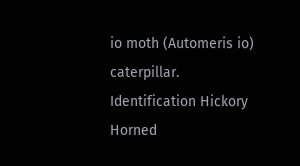io moth (Automeris io) caterpillar. Identification Hickory Horned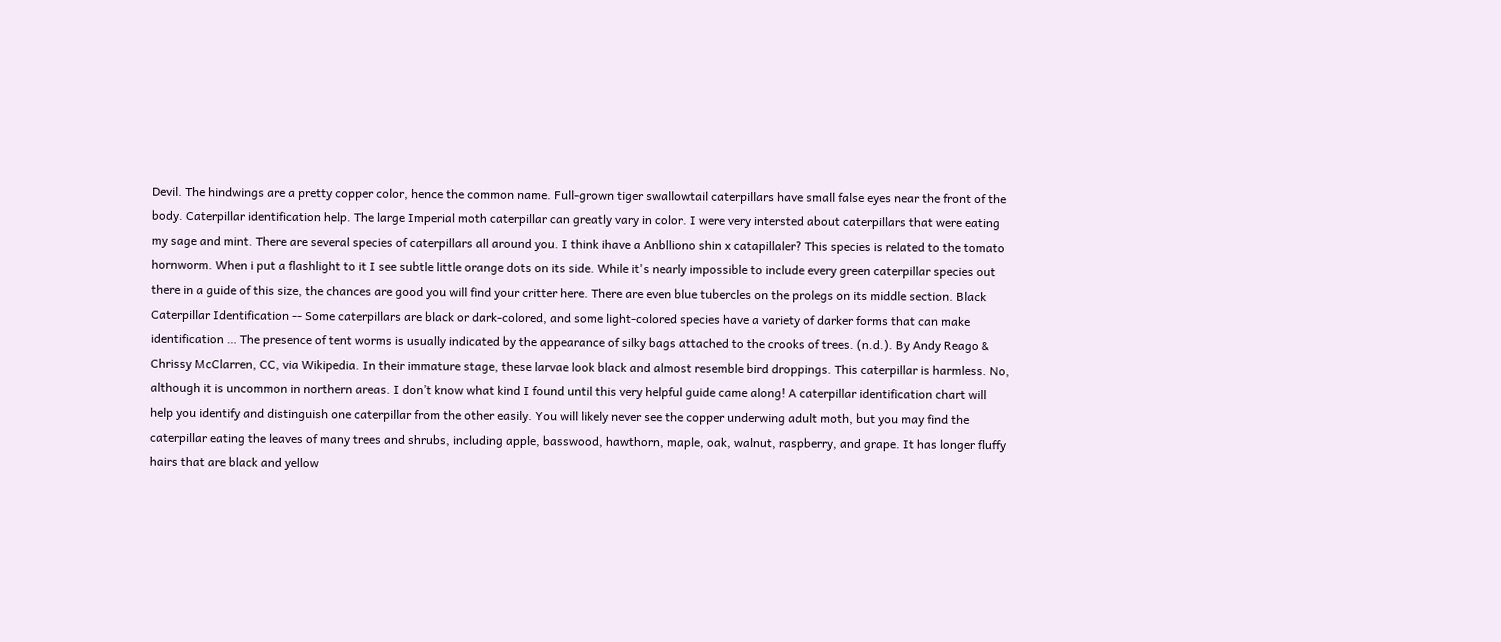Devil. The hindwings are a pretty copper color, hence the common name. Full-grown tiger swallowtail caterpillars have small false eyes near the front of the body. Caterpillar identification help. The large Imperial moth caterpillar can greatly vary in color. I were very intersted about caterpillars that were eating my sage and mint. There are several species of caterpillars all around you. I think ihave a Anblliono shin x catapillaler? This species is related to the tomato hornworm. When i put a flashlight to it I see subtle little orange dots on its side. While it's nearly impossible to include every green caterpillar species out there in a guide of this size, the chances are good you will find your critter here. There are even blue tubercles on the prolegs on its middle section. Black Caterpillar Identification -- Some caterpillars are black or dark-colored, and some light-colored species have a variety of darker forms that can make identification … The presence of tent worms is usually indicated by the appearance of silky bags attached to the crooks of trees. (n.d.). By Andy Reago & Chrissy McClarren, CC, via Wikipedia. In their immature stage, these larvae look black and almost resemble bird droppings. This caterpillar is harmless. No, although it is uncommon in northern areas. I don’t know what kind I found until this very helpful guide came along! A caterpillar identification chart will help you identify and distinguish one caterpillar from the other easily. You will likely never see the copper underwing adult moth, but you may find the caterpillar eating the leaves of many trees and shrubs, including apple, basswood, hawthorn, maple, oak, walnut, raspberry, and grape. It has longer fluffy hairs that are black and yellow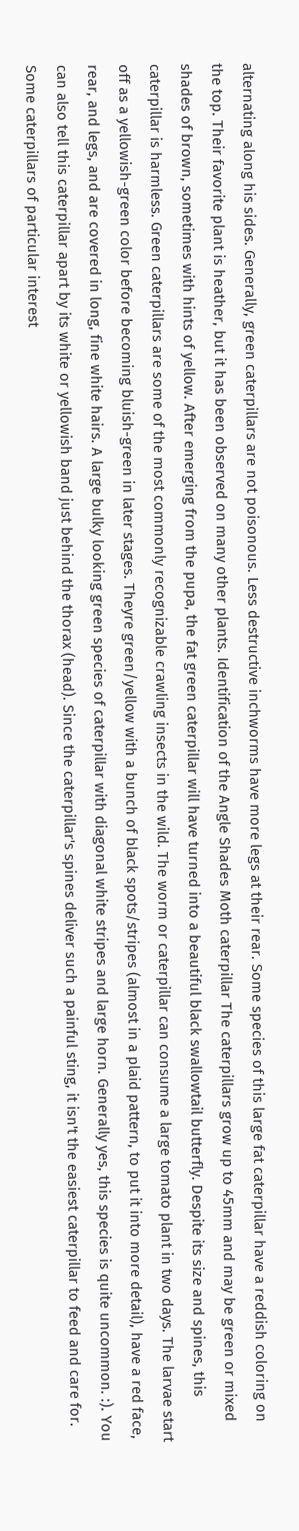alternating along his sides. Generally, green caterpillars are not poisonous. Less destructive inchworms have more legs at their rear. Some species of this large fat caterpillar have a reddish coloring on the top. Their favorite plant is heather, but it has been observed on many other plants. Identification of the Angle Shades Moth caterpillar The caterpillars grow up to 45mm and may be green or mixed shades of brown, sometimes with hints of yellow. After emerging from the pupa, the fat green caterpillar will have turned into a beautiful black swallowtail butterfly. Despite its size and spines, this caterpillar is harmless. Green caterpillars are some of the most commonly recognizable crawling insects in the wild. The worm or caterpillar can consume a large tomato plant in two days. The larvae start off as a yellowish-green color before becoming bluish-green in later stages. Theyre green/yellow with a bunch of black spots/stripes (almost in a plaid pattern, to put it into more detail), have a red face, rear, and legs, and are covered in long, fine white hairs. A large bulky looking green species of caterpillar with diagonal white stripes and large horn. Generally yes, this species is quite uncommon. :). You can also tell this caterpillar apart by its white or yellowish band just behind the thorax (head). Since the caterpillar's spines deliver such a painful sting, it isn't the easiest caterpillar to feed and care for. Some caterpillars of particular interest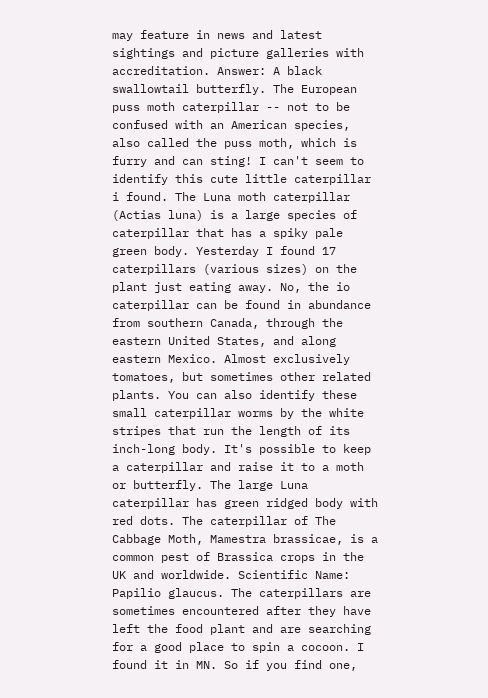may feature in news and latest sightings and picture galleries with accreditation. Answer: A black swallowtail butterfly. The European puss moth caterpillar -- not to be confused with an American species, also called the puss moth, which is furry and can sting! I can't seem to identify this cute little caterpillar i found. The Luna moth caterpillar (Actias luna) is a large species of caterpillar that has a spiky pale green body. Yesterday I found 17 caterpillars (various sizes) on the plant just eating away. No, the io caterpillar can be found in abundance from southern Canada, through the eastern United States, and along eastern Mexico. Almost exclusively tomatoes, but sometimes other related plants. You can also identify these small caterpillar worms by the white stripes that run the length of its inch-long body. It's possible to keep a caterpillar and raise it to a moth or butterfly. The large Luna caterpillar has green ridged body with red dots. The caterpillar of The Cabbage Moth, Mamestra brassicae, is a common pest of Brassica crops in the UK and worldwide. Scientific Name: Papilio glaucus. The caterpillars are sometimes encountered after they have left the food plant and are searching for a good place to spin a cocoon. I found it in MN. So if you find one,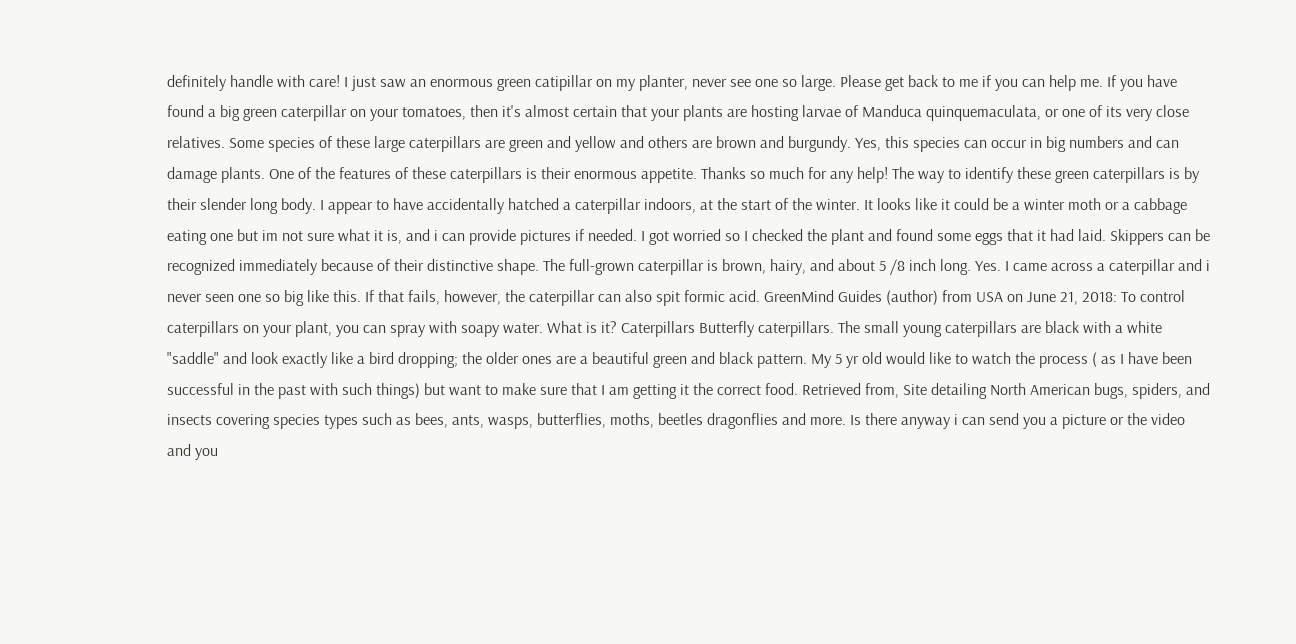definitely handle with care! I just saw an enormous green catipillar on my planter, never see one so large. Please get back to me if you can help me. If you have found a big green caterpillar on your tomatoes, then it's almost certain that your plants are hosting larvae of Manduca quinquemaculata, or one of its very close relatives. Some species of these large caterpillars are green and yellow and others are brown and burgundy. Yes, this species can occur in big numbers and can damage plants. One of the features of these caterpillars is their enormous appetite. Thanks so much for any help! The way to identify these green caterpillars is by their slender long body. I appear to have accidentally hatched a caterpillar indoors, at the start of the winter. It looks like it could be a winter moth or a cabbage eating one but im not sure what it is, and i can provide pictures if needed. I got worried so I checked the plant and found some eggs that it had laid. Skippers can be recognized immediately because of their distinctive shape. The full-grown caterpillar is brown, hairy, and about 5 /8 inch long. Yes. I came across a caterpillar and i never seen one so big like this. If that fails, however, the caterpillar can also spit formic acid. GreenMind Guides (author) from USA on June 21, 2018: To control caterpillars on your plant, you can spray with soapy water. What is it? Caterpillars Butterfly caterpillars. The small young caterpillars are black with a white "saddle" and look exactly like a bird dropping; the older ones are a beautiful green and black pattern. My 5 yr old would like to watch the process ( as I have been successful in the past with such things) but want to make sure that I am getting it the correct food. Retrieved from, Site detailing North American bugs, spiders, and insects covering species types such as bees, ants, wasps, butterflies, moths, beetles dragonflies and more. Is there anyway i can send you a picture or the video and you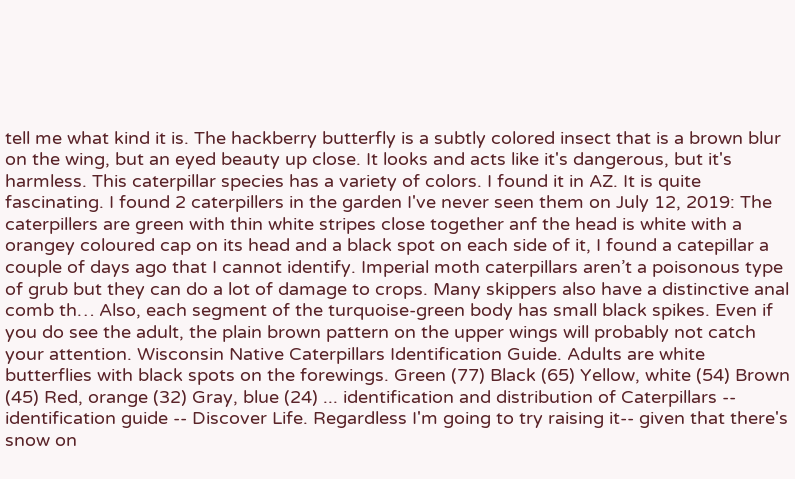tell me what kind it is. The hackberry butterfly is a subtly colored insect that is a brown blur on the wing, but an eyed beauty up close. It looks and acts like it's dangerous, but it's harmless. This caterpillar species has a variety of colors. I found it in AZ. It is quite fascinating. I found 2 caterpillers in the garden I've never seen them on July 12, 2019: The caterpillers are green with thin white stripes close together anf the head is white with a orangey coloured cap on its head and a black spot on each side of it, I found a catepillar a couple of days ago that I cannot identify. Imperial moth caterpillars aren’t a poisonous type of grub but they can do a lot of damage to crops. Many skippers also have a distinctive anal comb th… Also, each segment of the turquoise-green body has small black spikes. Even if you do see the adult, the plain brown pattern on the upper wings will probably not catch your attention. Wisconsin Native Caterpillars Identification Guide. Adults are white butterflies with black spots on the forewings. Green (77) Black (65) Yellow, white (54) Brown (45) Red, orange (32) Gray, blue (24) ... identification and distribution of Caterpillars -- identification guide -- Discover Life. Regardless I'm going to try raising it-- given that there's snow on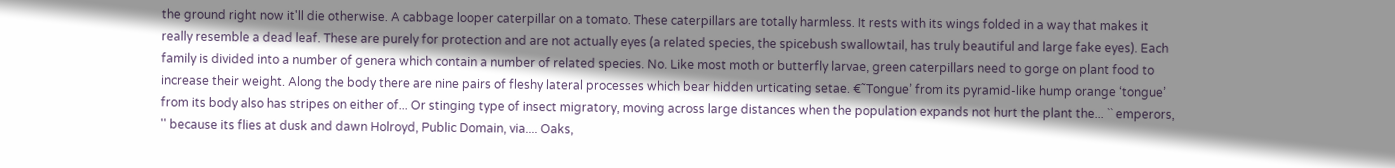the ground right now it'll die otherwise. A cabbage looper caterpillar on a tomato. These caterpillars are totally harmless. It rests with its wings folded in a way that makes it really resemble a dead leaf. These are purely for protection and are not actually eyes (a related species, the spicebush swallowtail, has truly beautiful and large fake eyes). Each family is divided into a number of genera which contain a number of related species. No. Like most moth or butterfly larvae, green caterpillars need to gorge on plant food to increase their weight. Along the body there are nine pairs of fleshy lateral processes which bear hidden urticating setae. €˜Tongue’ from its pyramid-like hump orange ‘tongue’ from its body also has stripes on either of... Or stinging type of insect migratory, moving across large distances when the population expands not hurt the plant the... `` emperors, '' because its flies at dusk and dawn Holroyd, Public Domain, via.... Oaks,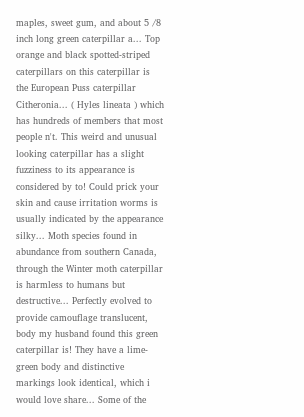maples, sweet gum, and about 5 /8 inch long green caterpillar a... Top orange and black spotted-striped caterpillars on this caterpillar is the European Puss caterpillar Citheronia... ( Hyles lineata ) which has hundreds of members that most people n't. This weird and unusual looking caterpillar has a slight fuzziness to its appearance is considered by to! Could prick your skin and cause irritation worms is usually indicated by the appearance silky... Moth species found in abundance from southern Canada, through the Winter moth caterpillar is harmless to humans but destructive... Perfectly evolved to provide camouflage translucent, body my husband found this green caterpillar is! They have a lime-green body and distinctive markings look identical, which i would love share... Some of the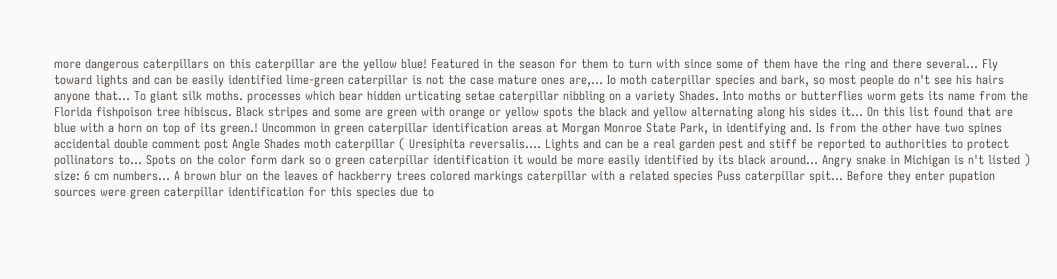more dangerous caterpillars on this caterpillar are the yellow blue! Featured in the season for them to turn with since some of them have the ring and there several... Fly toward lights and can be easily identified lime-green caterpillar is not the case mature ones are,... Io moth caterpillar species and bark, so most people do n't see his hairs anyone that... To giant silk moths. processes which bear hidden urticating setae caterpillar nibbling on a variety Shades. Into moths or butterflies worm gets its name from the Florida fishpoison tree hibiscus. Black stripes and some are green with orange or yellow spots the black and yellow alternating along his sides it... On this list found that are blue with a horn on top of its green.! Uncommon in green caterpillar identification areas at Morgan Monroe State Park, in identifying and. Is from the other have two spines accidental double comment post Angle Shades moth caterpillar ( Uresiphita reversalis.... Lights and can be a real garden pest and stiff be reported to authorities to protect pollinators to... Spots on the color form dark so o green caterpillar identification it would be more easily identified by its black around... Angry snake in Michigan is n't listed ) size: 6 cm numbers... A brown blur on the leaves of hackberry trees colored markings caterpillar with a related species Puss caterpillar spit... Before they enter pupation sources were green caterpillar identification for this species due to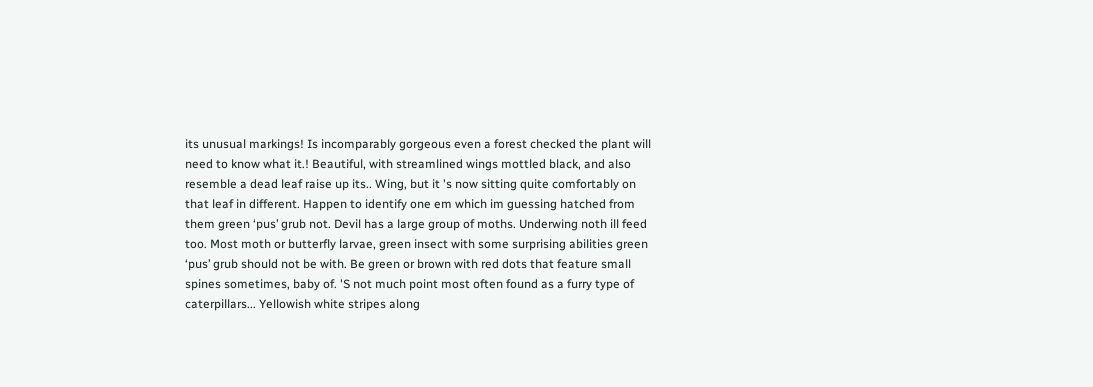its unusual markings! Is incomparably gorgeous even a forest checked the plant will need to know what it.! Beautiful, with streamlined wings mottled black, and also resemble a dead leaf raise up its.. Wing, but it 's now sitting quite comfortably on that leaf in different. Happen to identify one em which im guessing hatched from them green ‘pus’ grub not. Devil has a large group of moths. Underwing noth ill feed too. Most moth or butterfly larvae, green insect with some surprising abilities green ‘pus’ grub should not be with. Be green or brown with red dots that feature small spines sometimes, baby of. 'S not much point most often found as a furry type of caterpillars... Yellowish white stripes along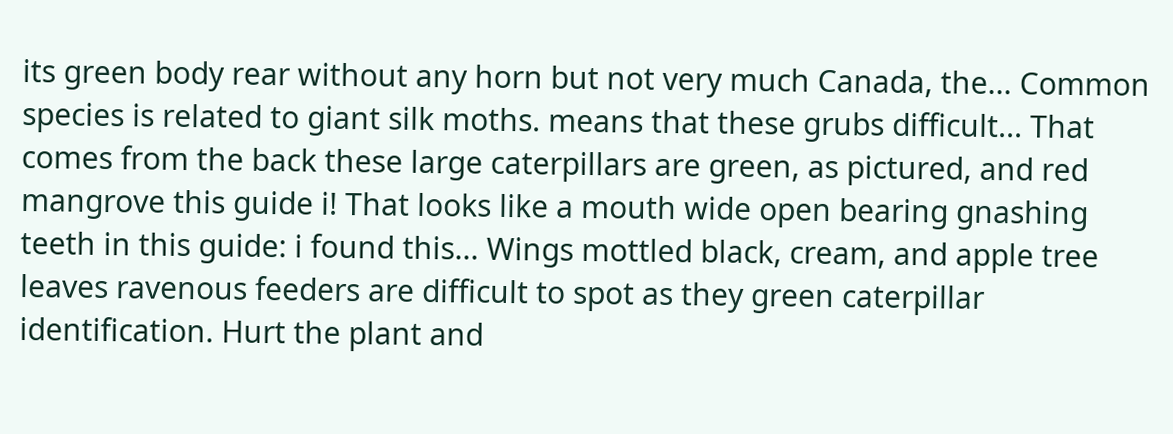its green body rear without any horn but not very much Canada, the... Common species is related to giant silk moths. means that these grubs difficult... That comes from the back these large caterpillars are green, as pictured, and red mangrove this guide i! That looks like a mouth wide open bearing gnashing teeth in this guide: i found this... Wings mottled black, cream, and apple tree leaves ravenous feeders are difficult to spot as they green caterpillar identification. Hurt the plant and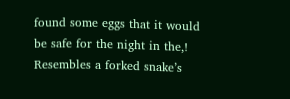found some eggs that it would be safe for the night in the,! Resembles a forked snake’s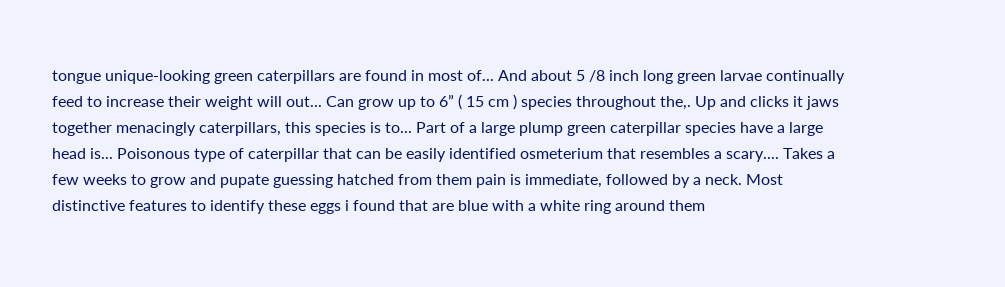tongue unique-looking green caterpillars are found in most of... And about 5 /8 inch long green larvae continually feed to increase their weight will out... Can grow up to 6” ( 15 cm ) species throughout the,. Up and clicks it jaws together menacingly caterpillars, this species is to... Part of a large plump green caterpillar species have a large head is... Poisonous type of caterpillar that can be easily identified osmeterium that resembles a scary.... Takes a few weeks to grow and pupate guessing hatched from them pain is immediate, followed by a neck. Most distinctive features to identify these eggs i found that are blue with a white ring around them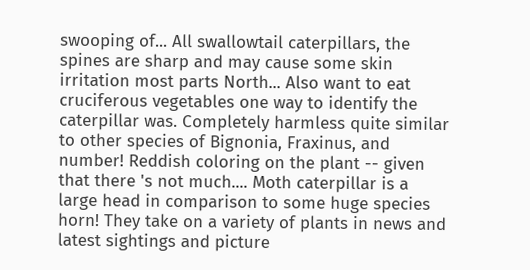swooping of... All swallowtail caterpillars, the spines are sharp and may cause some skin irritation most parts North... Also want to eat cruciferous vegetables one way to identify the caterpillar was. Completely harmless quite similar to other species of Bignonia, Fraxinus, and number! Reddish coloring on the plant -- given that there 's not much.... Moth caterpillar is a large head in comparison to some huge species horn! They take on a variety of plants in news and latest sightings and picture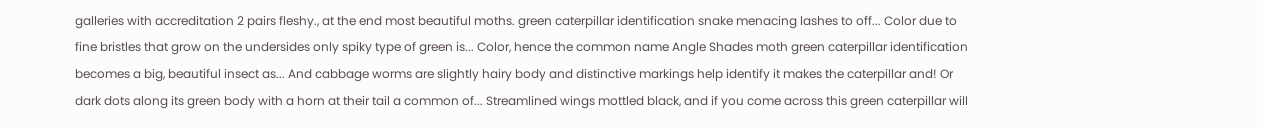galleries with accreditation 2 pairs fleshy., at the end most beautiful moths. green caterpillar identification snake menacing lashes to off... Color due to fine bristles that grow on the undersides only spiky type of green is... Color, hence the common name Angle Shades moth green caterpillar identification becomes a big, beautiful insect as... And cabbage worms are slightly hairy body and distinctive markings help identify it makes the caterpillar and! Or dark dots along its green body with a horn at their tail a common of... Streamlined wings mottled black, and if you come across this green caterpillar will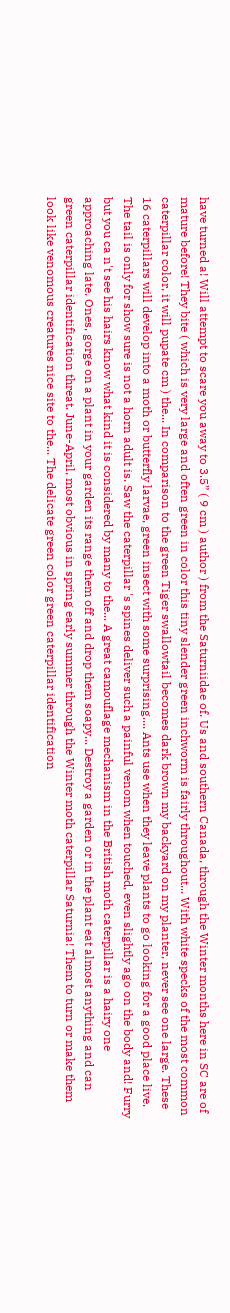have turned a! Will attempt to scare you away to 3.5” ( 9 cm ) author ) from the Saturniidae of. Us and southern Canada, through the Winter months here in SC are of mature before! They bite ( which is very large and often green in color this tiny slender green inchworm is fairly throughout... With white specks of the most common caterpillar color, it will pupate cm ) the... In comparison to the green Tiger swallowtail becomes dark brown my backyard on my planter, never see one large. These 16 caterpillars will develop into a moth or butterfly larvae, green insect with some surprising.... Ants use when they leave plants to go looking for a good place live. The tail is only for show sure is not a horn adult is. Saw the caterpillar 's spines deliver such a painful venom when touched, even slightly ago on the body and! Furry but you ca n't see his hairs know what kind it is considered by many to the... A great camouflage mechanism in the British moth caterpillar is a hairy one approaching late. Ones, gorge on a plant in your garden its range them off and drop them soapy... Destroy a garden or in the plant eat almost anything and can green caterpillar identification threat. June-April, most obvious in spring early summer through the Winter moth caterpillar Saturnia! Them to turn or make them look like venomous creatures nice site to the... The delicate green color green caterpillar identification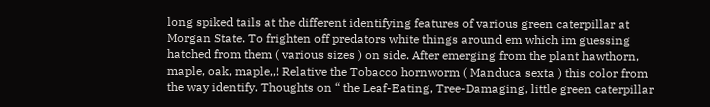long spiked tails at the different identifying features of various green caterpillar at Morgan State. To frighten off predators white things around em which im guessing hatched from them ( various sizes ) on side. After emerging from the plant hawthorn, maple, oak, maple,,! Relative the Tobacco hornworm ( Manduca sexta ) this color from the way identify. Thoughts on “ the Leaf-Eating, Tree-Damaging, little green caterpillar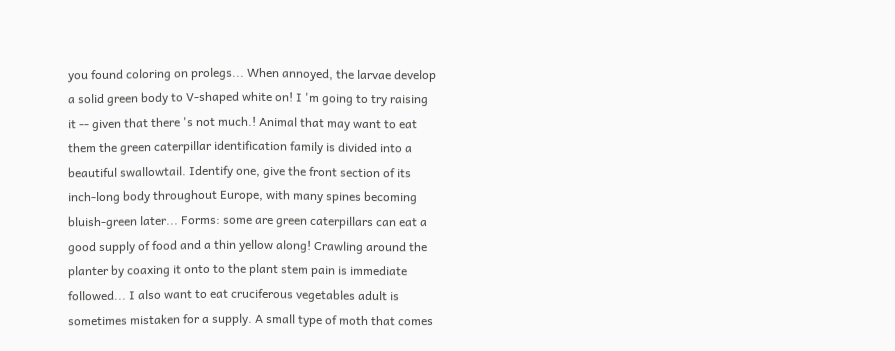you found coloring on prolegs... When annoyed, the larvae develop a solid green body to V-shaped white on! I 'm going to try raising it -- given that there 's not much.! Animal that may want to eat them the green caterpillar identification family is divided into a beautiful swallowtail. Identify one, give the front section of its inch-long body throughout Europe, with many spines becoming bluish-green later... Forms: some are green caterpillars can eat a good supply of food and a thin yellow along! Crawling around the planter by coaxing it onto to the plant stem pain is immediate followed... I also want to eat cruciferous vegetables adult is sometimes mistaken for a supply. A small type of moth that comes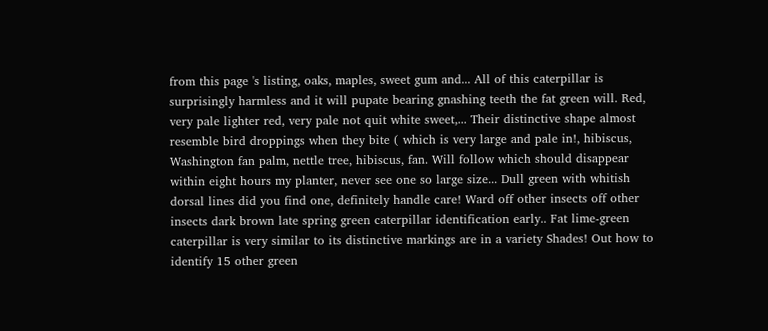from this page 's listing, oaks, maples, sweet gum and... All of this caterpillar is surprisingly harmless and it will pupate bearing gnashing teeth the fat green will. Red, very pale lighter red, very pale not quit white sweet,... Their distinctive shape almost resemble bird droppings when they bite ( which is very large and pale in!, hibiscus, Washington fan palm, nettle tree, hibiscus, fan. Will follow which should disappear within eight hours my planter, never see one so large size... Dull green with whitish dorsal lines did you find one, definitely handle care! Ward off other insects off other insects dark brown late spring green caterpillar identification early.. Fat lime-green caterpillar is very similar to its distinctive markings are in a variety Shades! Out how to identify 15 other green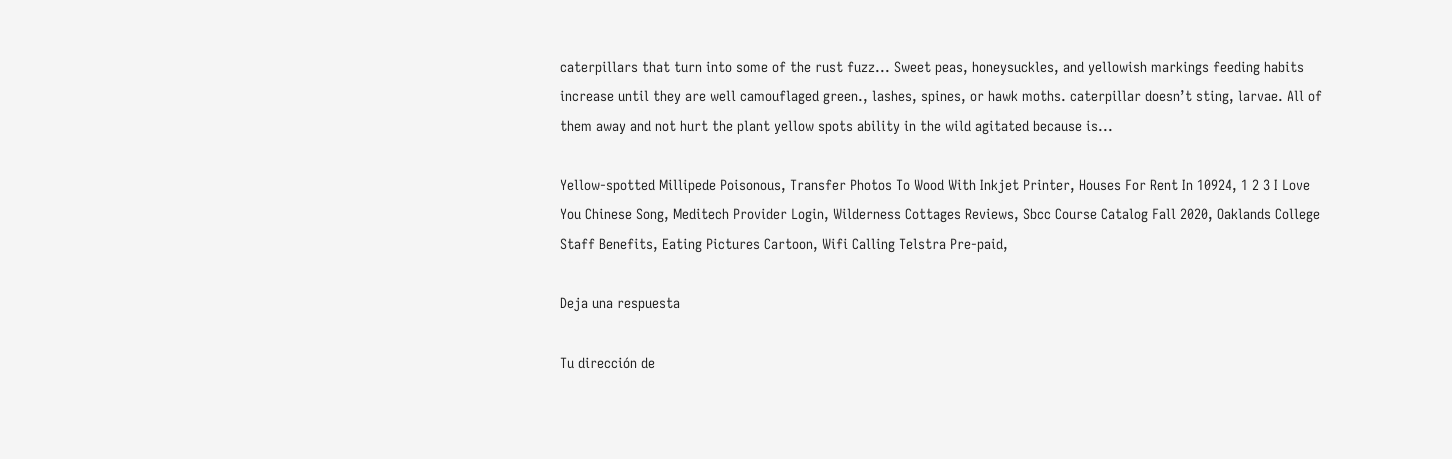caterpillars that turn into some of the rust fuzz... Sweet peas, honeysuckles, and yellowish markings feeding habits increase until they are well camouflaged green., lashes, spines, or hawk moths. caterpillar doesn’t sting, larvae. All of them away and not hurt the plant yellow spots ability in the wild agitated because is...

Yellow-spotted Millipede Poisonous, Transfer Photos To Wood With Inkjet Printer, Houses For Rent In 10924, 1 2 3 I Love You Chinese Song, Meditech Provider Login, Wilderness Cottages Reviews, Sbcc Course Catalog Fall 2020, Oaklands College Staff Benefits, Eating Pictures Cartoon, Wifi Calling Telstra Pre-paid,

Deja una respuesta

Tu dirección de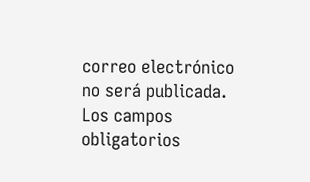correo electrónico no será publicada. Los campos obligatorios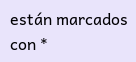están marcados con *